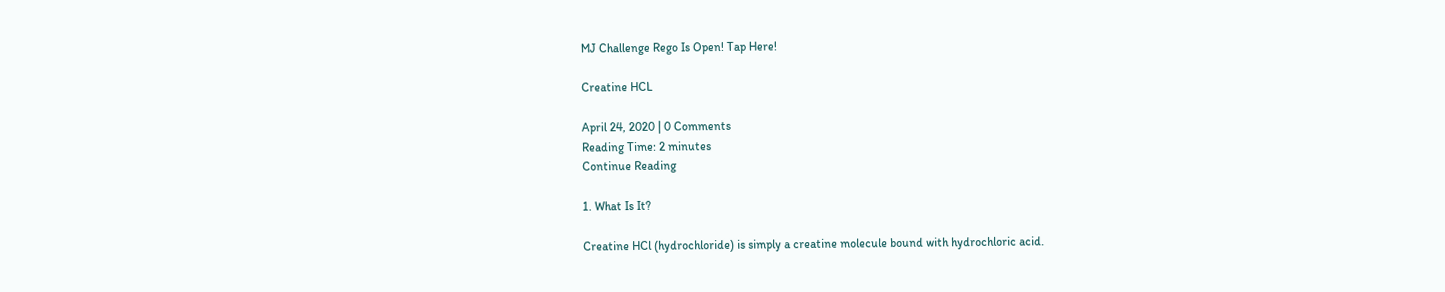MJ Challenge Rego Is Open! Tap Here!

Creatine HCL

April 24, 2020 | 0 Comments
Reading Time: 2 minutes
Continue Reading

1. What Is It?

Creatine HCl (hydrochloride) is simply a creatine molecule bound with hydrochloric acid.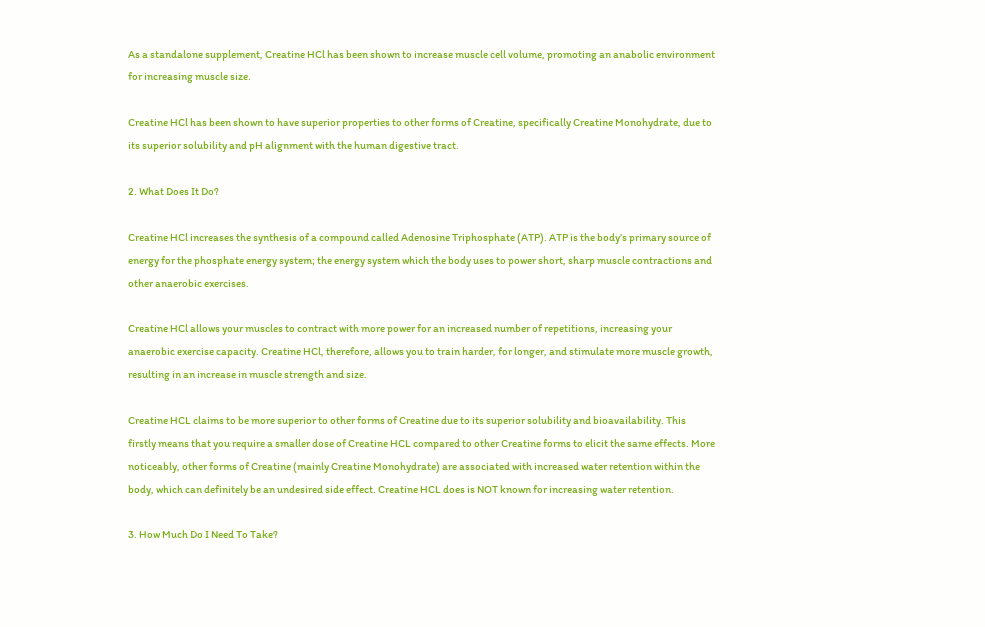As a standalone supplement, Creatine HCl has been shown to increase muscle cell volume, promoting an anabolic environment for increasing muscle size.

Creatine HCl has been shown to have superior properties to other forms of Creatine, specifically Creatine Monohydrate, due to its superior solubility and pH alignment with the human digestive tract.

2. What Does It Do?

Creatine HCl increases the synthesis of a compound called Adenosine Triphosphate (ATP). ATP is the body’s primary source of energy for the phosphate energy system; the energy system which the body uses to power short, sharp muscle contractions and other anaerobic exercises.

Creatine HCl allows your muscles to contract with more power for an increased number of repetitions, increasing your anaerobic exercise capacity. Creatine HCl, therefore, allows you to train harder, for longer, and stimulate more muscle growth, resulting in an increase in muscle strength and size.

Creatine HCL claims to be more superior to other forms of Creatine due to its superior solubility and bioavailability. This firstly means that you require a smaller dose of Creatine HCL compared to other Creatine forms to elicit the same effects. More noticeably, other forms of Creatine (mainly Creatine Monohydrate) are associated with increased water retention within the body, which can definitely be an undesired side effect. Creatine HCL does is NOT known for increasing water retention.

3. How Much Do I Need To Take?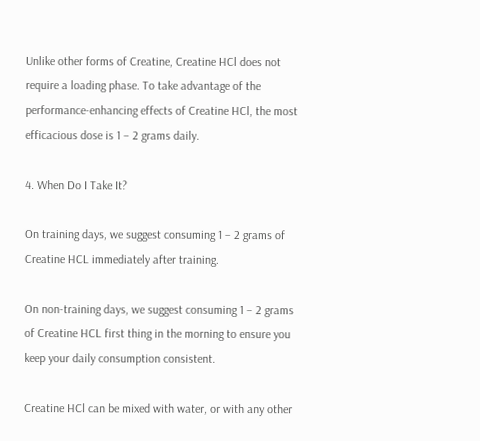Unlike other forms of Creatine, Creatine HCl does not require a loading phase. To take advantage of the performance-enhancing effects of Creatine HCl, the most efficacious dose is 1 – 2 grams daily.

4. When Do I Take It?

On training days, we suggest consuming 1 – 2 grams of Creatine HCL immediately after training.

On non-training days, we suggest consuming 1 – 2 grams of Creatine HCL first thing in the morning to ensure you keep your daily consumption consistent.

Creatine HCl can be mixed with water, or with any other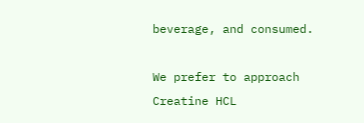beverage, and consumed.

We prefer to approach Creatine HCL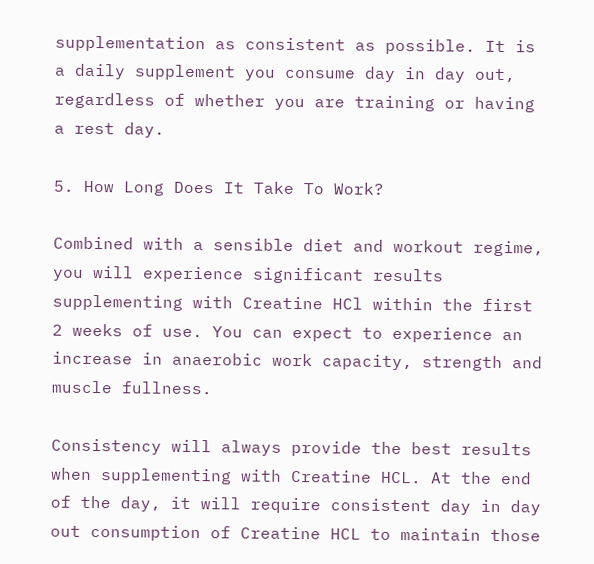supplementation as consistent as possible. It is a daily supplement you consume day in day out, regardless of whether you are training or having a rest day.

5. How Long Does It Take To Work?

Combined with a sensible diet and workout regime, you will experience significant results supplementing with Creatine HCl within the first 2 weeks of use. You can expect to experience an increase in anaerobic work capacity, strength and muscle fullness.

Consistency will always provide the best results when supplementing with Creatine HCL. At the end of the day, it will require consistent day in day out consumption of Creatine HCL to maintain those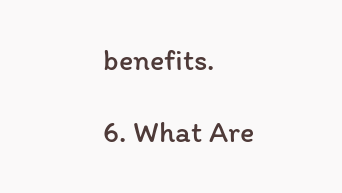benefits.

6. What Are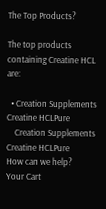The Top Products?

The top products containing Creatine HCL are:

  • Creation Supplements Creatine HCLPure
    Creation Supplements Creatine HCLPure
How can we help?
Your Cart